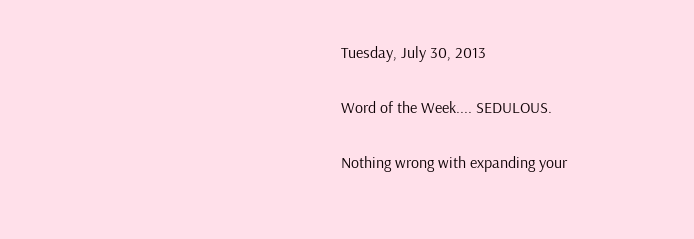Tuesday, July 30, 2013

Word of the Week.... SEDULOUS.

Nothing wrong with expanding your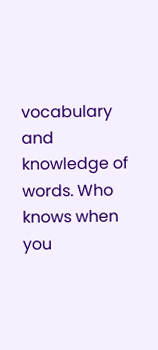vocabulary and knowledge of words. Who knows when you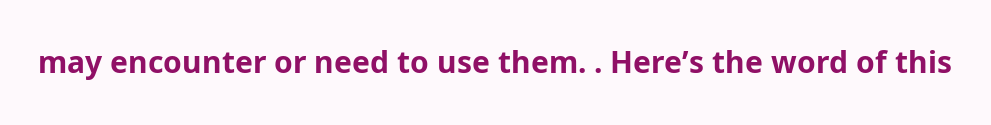may encounter or need to use them. . Here’s the word of this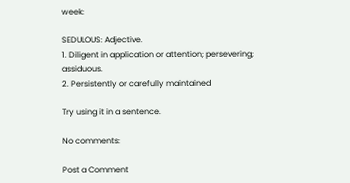week:

SEDULOUS: Adjective.
1. Diligent in application or attention; persevering; assiduous.
2. Persistently or carefully maintained

Try using it in a sentence.

No comments:

Post a Comment